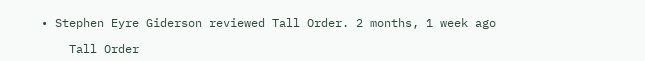• Stephen Eyre Giderson reviewed Tall Order. 2 months, 1 week ago

    Tall Order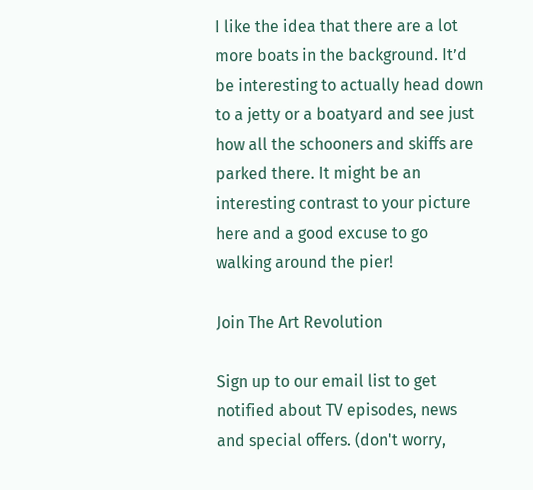I like the idea that there are a lot more boats in the background. It’d be interesting to actually head down to a jetty or a boatyard and see just how all the schooners and skiffs are parked there. It might be an interesting contrast to your picture here and a good excuse to go walking around the pier!

Join The Art Revolution

Sign up to our email list to get notified about TV episodes, news and special offers. (don't worry,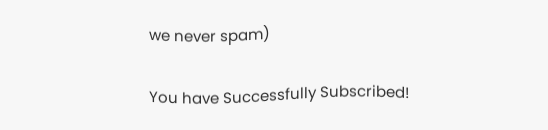we never spam)

You have Successfully Subscribed!